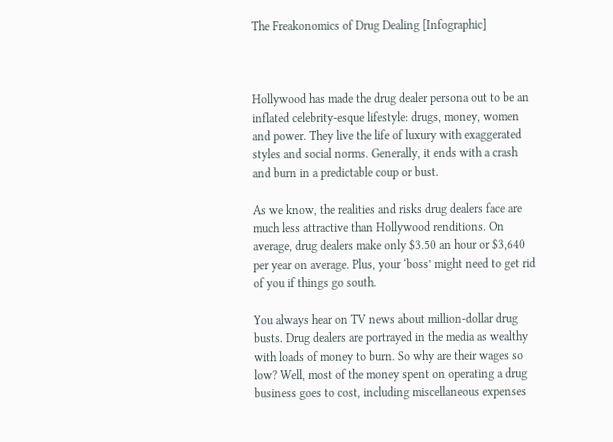The Freakonomics of Drug Dealing [Infographic]



Hollywood has made the drug dealer persona out to be an inflated celebrity-esque lifestyle: drugs, money, women and power. They live the life of luxury with exaggerated styles and social norms. Generally, it ends with a crash and burn in a predictable coup or bust.

As we know, the realities and risks drug dealers face are much less attractive than Hollywood renditions. On average, drug dealers make only $3.50 an hour or $3,640 per year on average. Plus, your ‘boss’ might need to get rid of you if things go south.

You always hear on TV news about million-dollar drug busts. Drug dealers are portrayed in the media as wealthy with loads of money to burn. So why are their wages so low? Well, most of the money spent on operating a drug business goes to cost, including miscellaneous expenses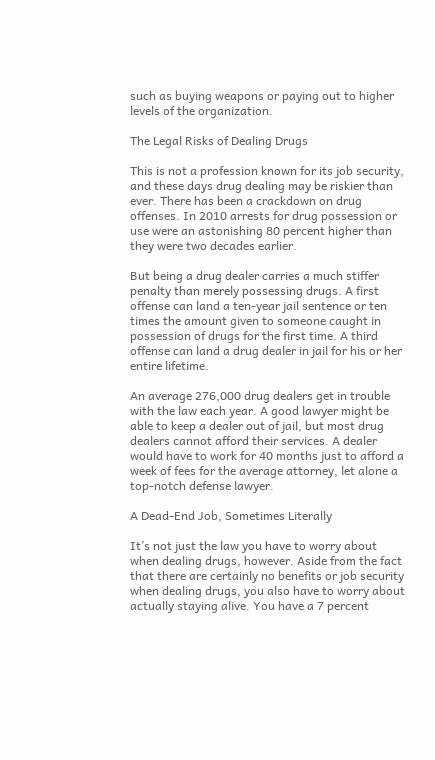such as buying weapons or paying out to higher levels of the organization.

The Legal Risks of Dealing Drugs

This is not a profession known for its job security, and these days drug dealing may be riskier than ever. There has been a crackdown on drug offenses. In 2010 arrests for drug possession or use were an astonishing 80 percent higher than they were two decades earlier.

But being a drug dealer carries a much stiffer penalty than merely possessing drugs. A first offense can land a ten-year jail sentence or ten times the amount given to someone caught in possession of drugs for the first time. A third offense can land a drug dealer in jail for his or her entire lifetime.

An average 276,000 drug dealers get in trouble with the law each year. A good lawyer might be able to keep a dealer out of jail, but most drug dealers cannot afford their services. A dealer would have to work for 40 months just to afford a week of fees for the average attorney, let alone a top-notch defense lawyer.

A Dead-End Job, Sometimes Literally

It’s not just the law you have to worry about when dealing drugs, however. Aside from the fact that there are certainly no benefits or job security when dealing drugs, you also have to worry about actually staying alive. You have a 7 percent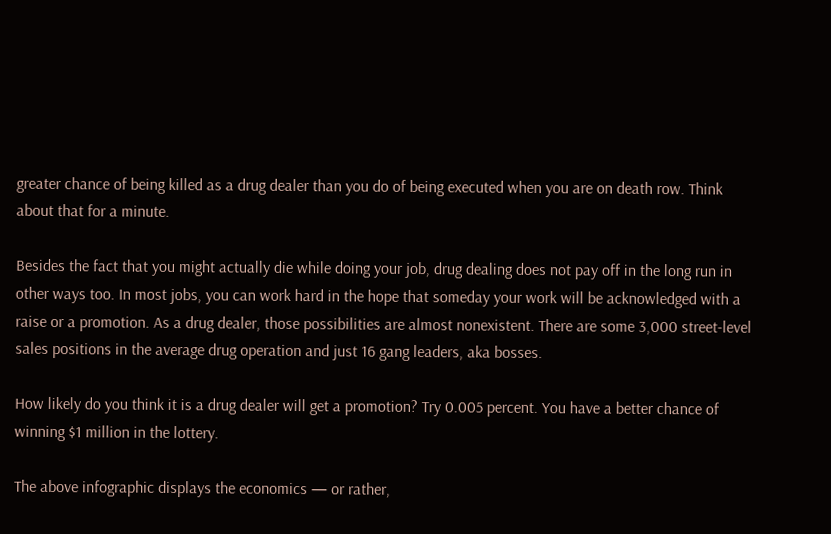greater chance of being killed as a drug dealer than you do of being executed when you are on death row. Think about that for a minute.

Besides the fact that you might actually die while doing your job, drug dealing does not pay off in the long run in other ways too. In most jobs, you can work hard in the hope that someday your work will be acknowledged with a raise or a promotion. As a drug dealer, those possibilities are almost nonexistent. There are some 3,000 street-level sales positions in the average drug operation and just 16 gang leaders, aka bosses.

How likely do you think it is a drug dealer will get a promotion? Try 0.005 percent. You have a better chance of winning $1 million in the lottery.

The above infographic displays the economics — or rather,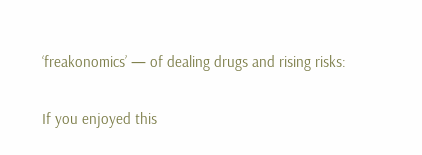‘freakonomics’ — of dealing drugs and rising risks:

If you enjoyed this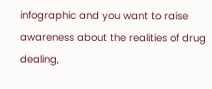infographic and you want to raise awareness about the realities of drug dealing,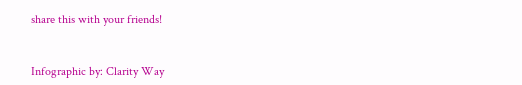share this with your friends!


Infographic by: Clarity Way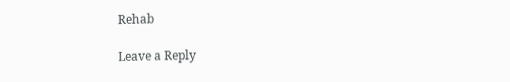Rehab

Leave a Reply